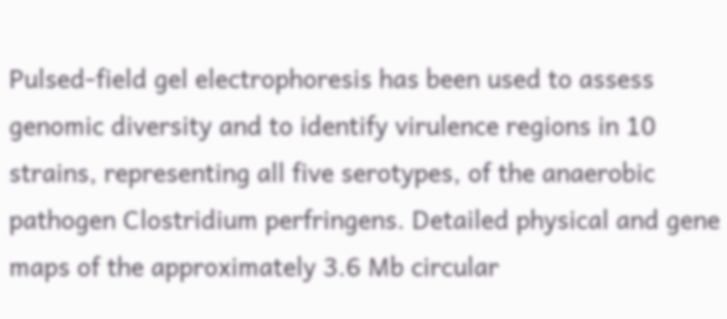Pulsed-field gel electrophoresis has been used to assess genomic diversity and to identify virulence regions in 10 strains, representing all five serotypes, of the anaerobic pathogen Clostridium perfringens. Detailed physical and gene maps of the approximately 3.6 Mb circular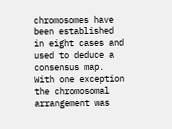chromosomes have been established in eight cases and used to deduce a consensus map. With one exception the chromosomal arrangement was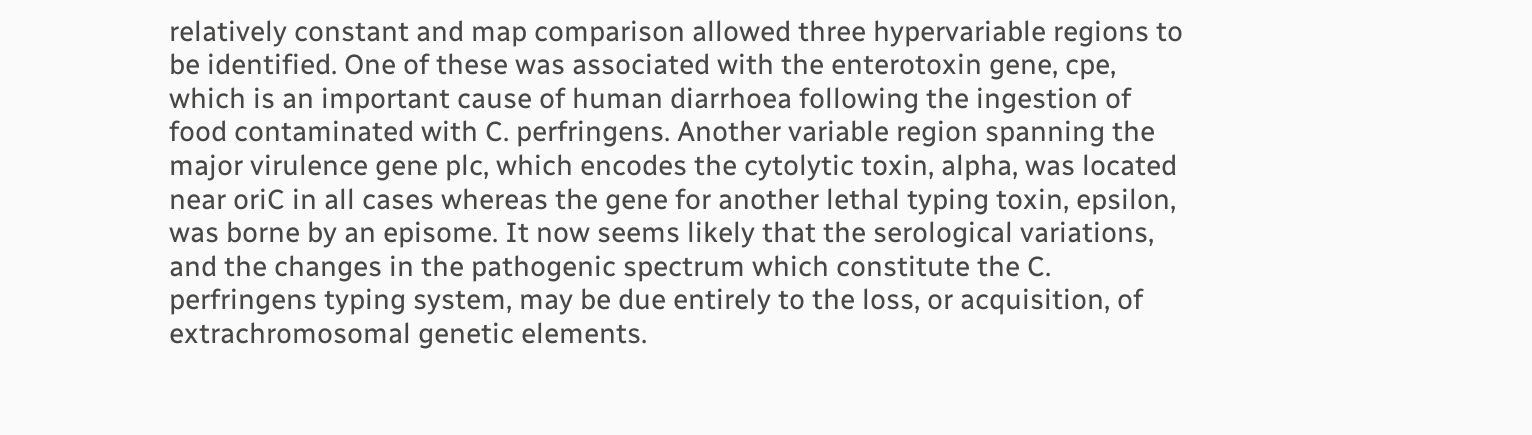relatively constant and map comparison allowed three hypervariable regions to be identified. One of these was associated with the enterotoxin gene, cpe, which is an important cause of human diarrhoea following the ingestion of food contaminated with C. perfringens. Another variable region spanning the major virulence gene plc, which encodes the cytolytic toxin, alpha, was located near oriC in all cases whereas the gene for another lethal typing toxin, epsilon, was borne by an episome. It now seems likely that the serological variations, and the changes in the pathogenic spectrum which constitute the C. perfringens typing system, may be due entirely to the loss, or acquisition, of extrachromosomal genetic elements.